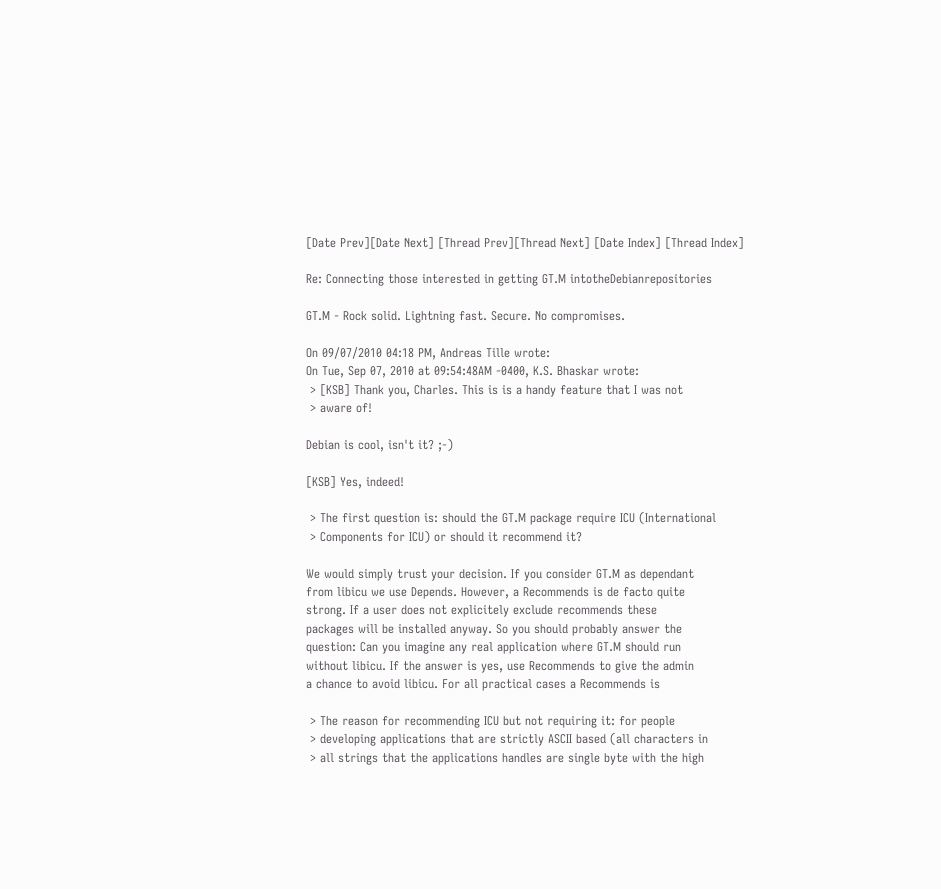[Date Prev][Date Next] [Thread Prev][Thread Next] [Date Index] [Thread Index]

Re: Connecting those interested in getting GT.M intotheDebianrepositories

GT.M - Rock solid. Lightning fast. Secure. No compromises.

On 09/07/2010 04:18 PM, Andreas Tille wrote:
On Tue, Sep 07, 2010 at 09:54:48AM -0400, K.S. Bhaskar wrote:
 > [KSB] Thank you, Charles. This is is a handy feature that I was not
 > aware of!

Debian is cool, isn't it? ;-)

[KSB] Yes, indeed!

 > The first question is: should the GT.M package require ICU (International
 > Components for ICU) or should it recommend it?

We would simply trust your decision. If you consider GT.M as dependant
from libicu we use Depends. However, a Recommends is de facto quite
strong. If a user does not explicitely exclude recommends these
packages will be installed anyway. So you should probably answer the
question: Can you imagine any real application where GT.M should run
without libicu. If the answer is yes, use Recommends to give the admin
a chance to avoid libicu. For all practical cases a Recommends is

 > The reason for recommending ICU but not requiring it: for people
 > developing applications that are strictly ASCII based (all characters in
 > all strings that the applications handles are single byte with the high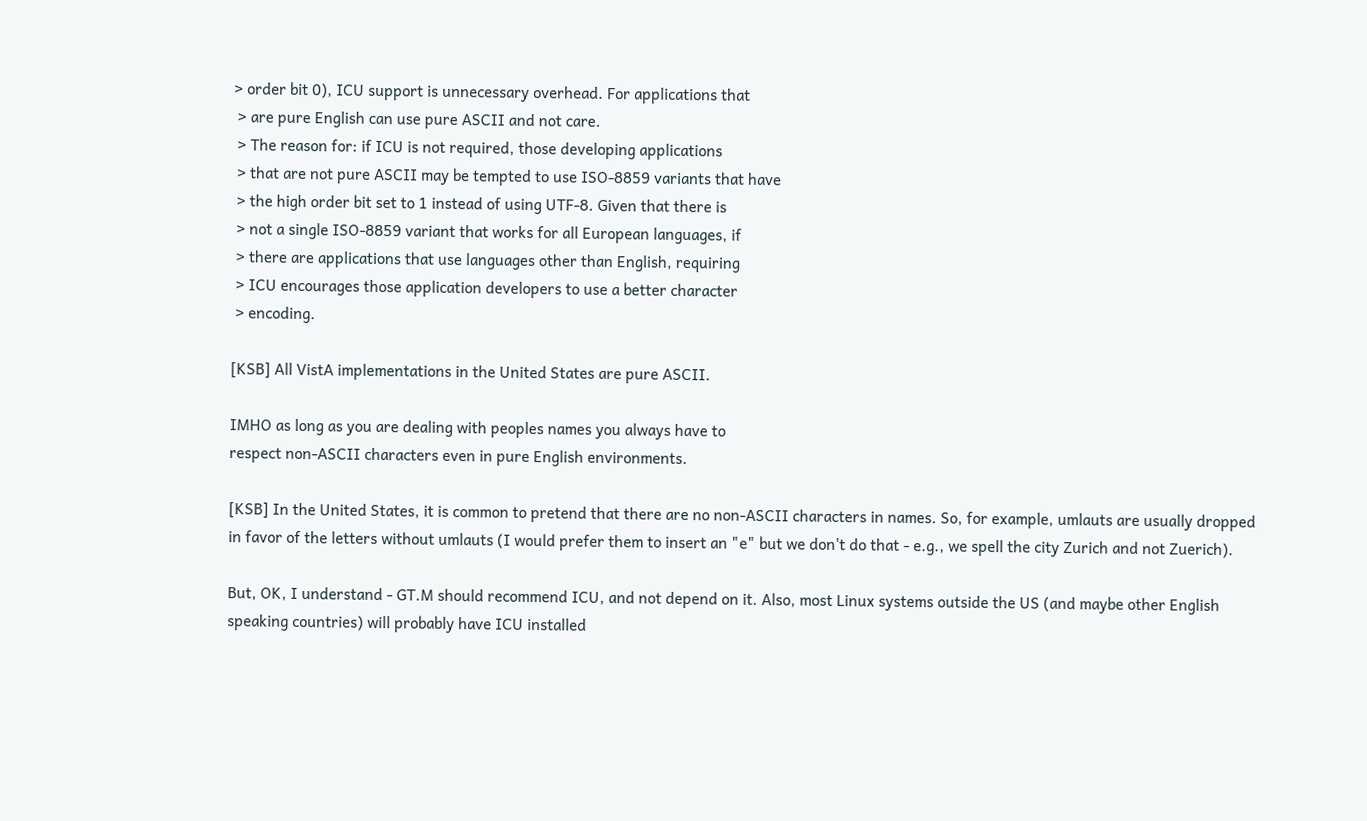> order bit 0), ICU support is unnecessary overhead. For applications that
 > are pure English can use pure ASCII and not care.
 > The reason for: if ICU is not required, those developing applications
 > that are not pure ASCII may be tempted to use ISO-8859 variants that have
 > the high order bit set to 1 instead of using UTF-8. Given that there is
 > not a single ISO-8859 variant that works for all European languages, if
 > there are applications that use languages other than English, requiring
 > ICU encourages those application developers to use a better character
 > encoding.

[KSB] All VistA implementations in the United States are pure ASCII.

IMHO as long as you are dealing with peoples names you always have to
respect non-ASCII characters even in pure English environments.

[KSB] In the United States, it is common to pretend that there are no non-ASCII characters in names. So, for example, umlauts are usually dropped in favor of the letters without umlauts (I would prefer them to insert an "e" but we don't do that - e.g., we spell the city Zurich and not Zuerich).

But, OK, I understand - GT.M should recommend ICU, and not depend on it. Also, most Linux systems outside the US (and maybe other English speaking countries) will probably have ICU installed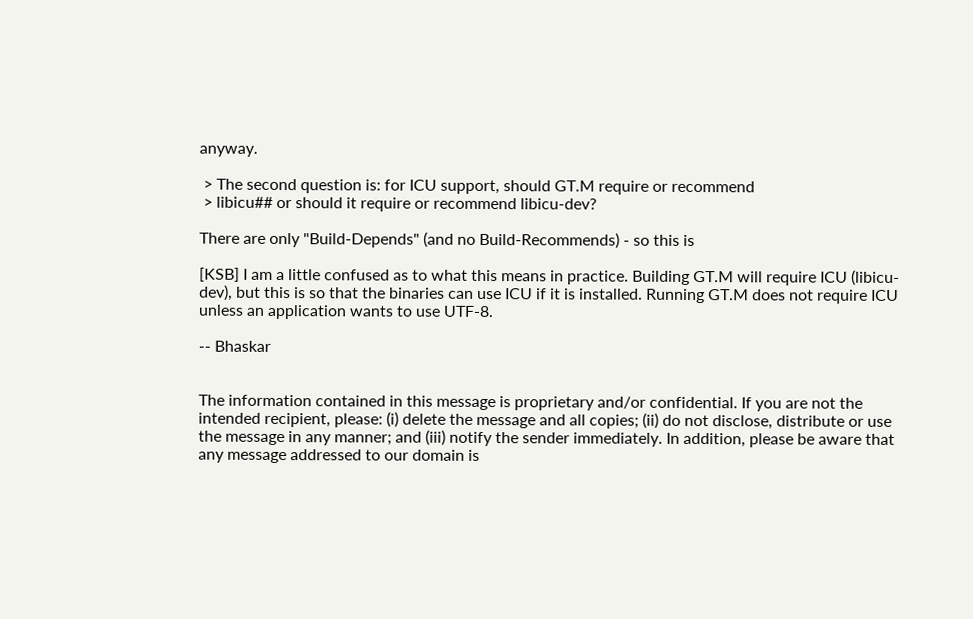anyway.

 > The second question is: for ICU support, should GT.M require or recommend
 > libicu## or should it require or recommend libicu-dev?

There are only "Build-Depends" (and no Build-Recommends) - so this is

[KSB] I am a little confused as to what this means in practice. Building GT.M will require ICU (libicu-dev), but this is so that the binaries can use ICU if it is installed. Running GT.M does not require ICU unless an application wants to use UTF-8.

-- Bhaskar


The information contained in this message is proprietary and/or confidential. If you are not the intended recipient, please: (i) delete the message and all copies; (ii) do not disclose, distribute or use the message in any manner; and (iii) notify the sender immediately. In addition, please be aware that any message addressed to our domain is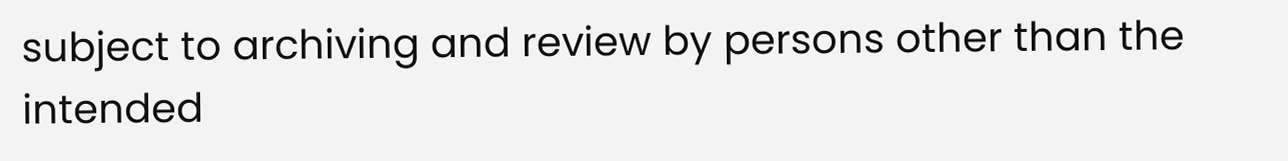subject to archiving and review by persons other than the intended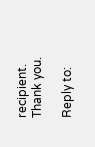recipient. Thank you.

Reply to: